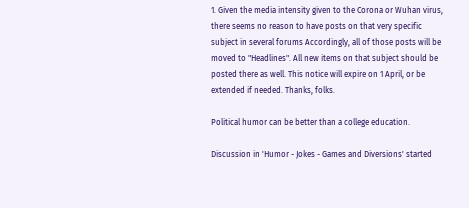1. Given the media intensity given to the Corona or Wuhan virus, there seems no reason to have posts on that very specific subject in several forums Accordingly, all of those posts will be moved to "Headlines". All new items on that subject should be posted there as well. This notice will expire on 1 April, or be extended if needed. Thanks, folks.

Political humor can be better than a college education.

Discussion in 'Humor - Jokes - Games and Diversions' started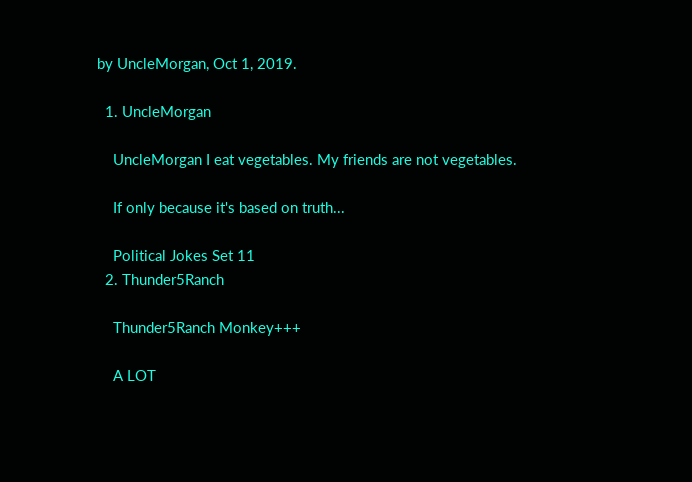by UncleMorgan, Oct 1, 2019.

  1. UncleMorgan

    UncleMorgan I eat vegetables. My friends are not vegetables.

    If only because it's based on truth...

    Political Jokes Set 11
  2. Thunder5Ranch

    Thunder5Ranch Monkey+++

    A LOT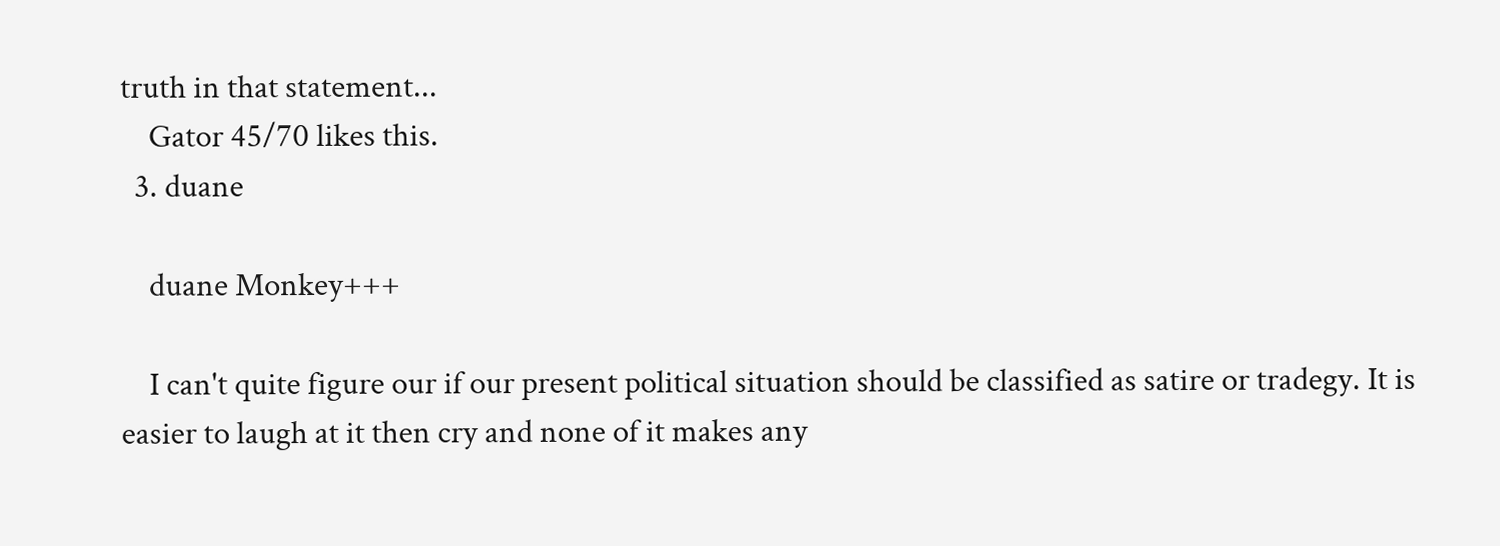truth in that statement...
    Gator 45/70 likes this.
  3. duane

    duane Monkey+++

    I can't quite figure our if our present political situation should be classified as satire or tradegy. It is easier to laugh at it then cry and none of it makes any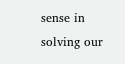sense in solving our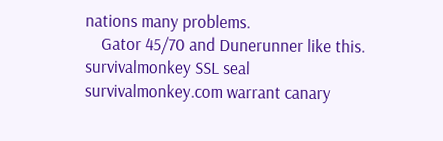nations many problems.
    Gator 45/70 and Dunerunner like this.
survivalmonkey SSL seal        survivalmonkey.com warrant canary